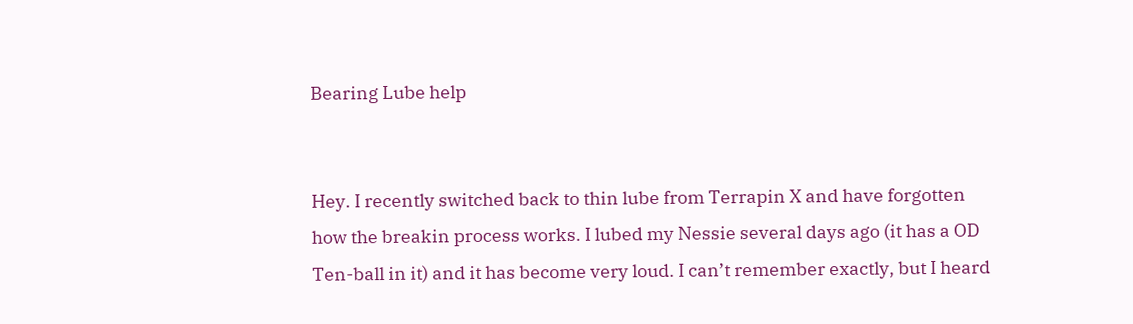Bearing Lube help


Hey. I recently switched back to thin lube from Terrapin X and have forgotten how the breakin process works. I lubed my Nessie several days ago (it has a OD Ten-ball in it) and it has become very loud. I can’t remember exactly, but I heard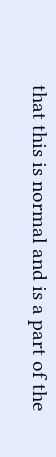that this is normal and is a part of the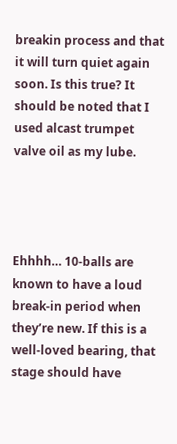breakin process and that it will turn quiet again soon. Is this true? It should be noted that I used alcast trumpet valve oil as my lube.




Ehhhh… 10-balls are known to have a loud break-in period when they’re new. If this is a well-loved bearing, that stage should have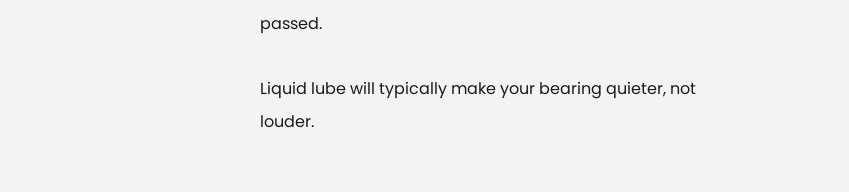passed.

Liquid lube will typically make your bearing quieter, not louder.